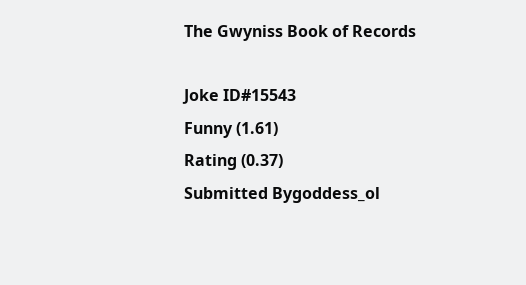The Gwyniss Book of Records

Joke ID#15543
Funny (1.61)
Rating (0.37)
Submitted Bygoddess_ol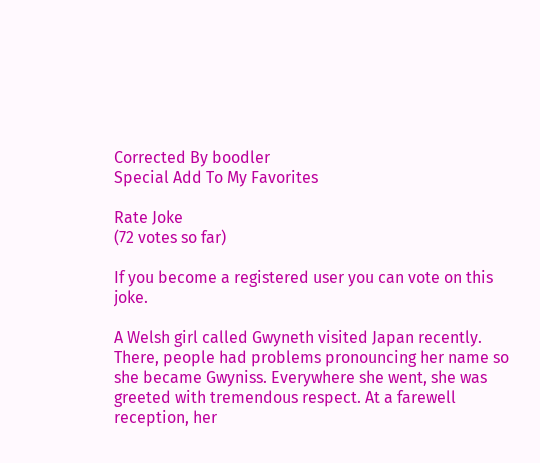Corrected By boodler
Special Add To My Favorites

Rate Joke
(72 votes so far)

If you become a registered user you can vote on this joke.

A Welsh girl called Gwyneth visited Japan recently. There, people had problems pronouncing her name so she became Gwyniss. Everywhere she went, she was greeted with tremendous respect. At a farewell reception, her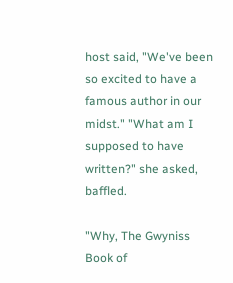host said, "We've been so excited to have a famous author in our midst." "What am I supposed to have written?" she asked, baffled.

"Why, The Gwyniss Book of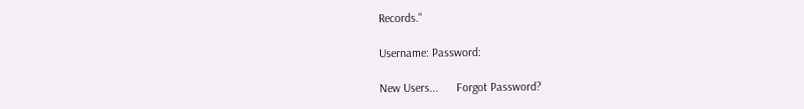Records."

Username: Password:

New Users...      Forgot Password?